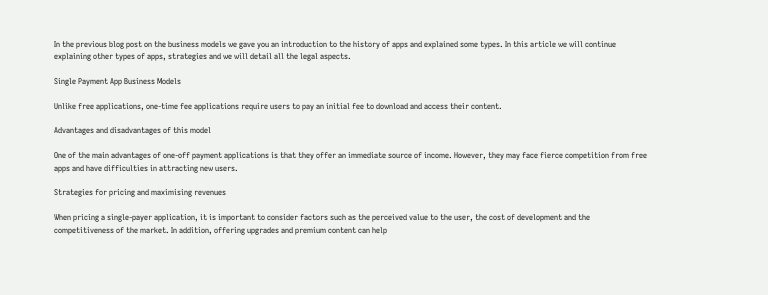In the previous blog post on the business models we gave you an introduction to the history of apps and explained some types. In this article we will continue explaining other types of apps, strategies and we will detail all the legal aspects.

Single Payment App Business Models

Unlike free applications, one-time fee applications require users to pay an initial fee to download and access their content.

Advantages and disadvantages of this model

One of the main advantages of one-off payment applications is that they offer an immediate source of income. However, they may face fierce competition from free apps and have difficulties in attracting new users.

Strategies for pricing and maximising revenues

When pricing a single-payer application, it is important to consider factors such as the perceived value to the user, the cost of development and the competitiveness of the market. In addition, offering upgrades and premium content can help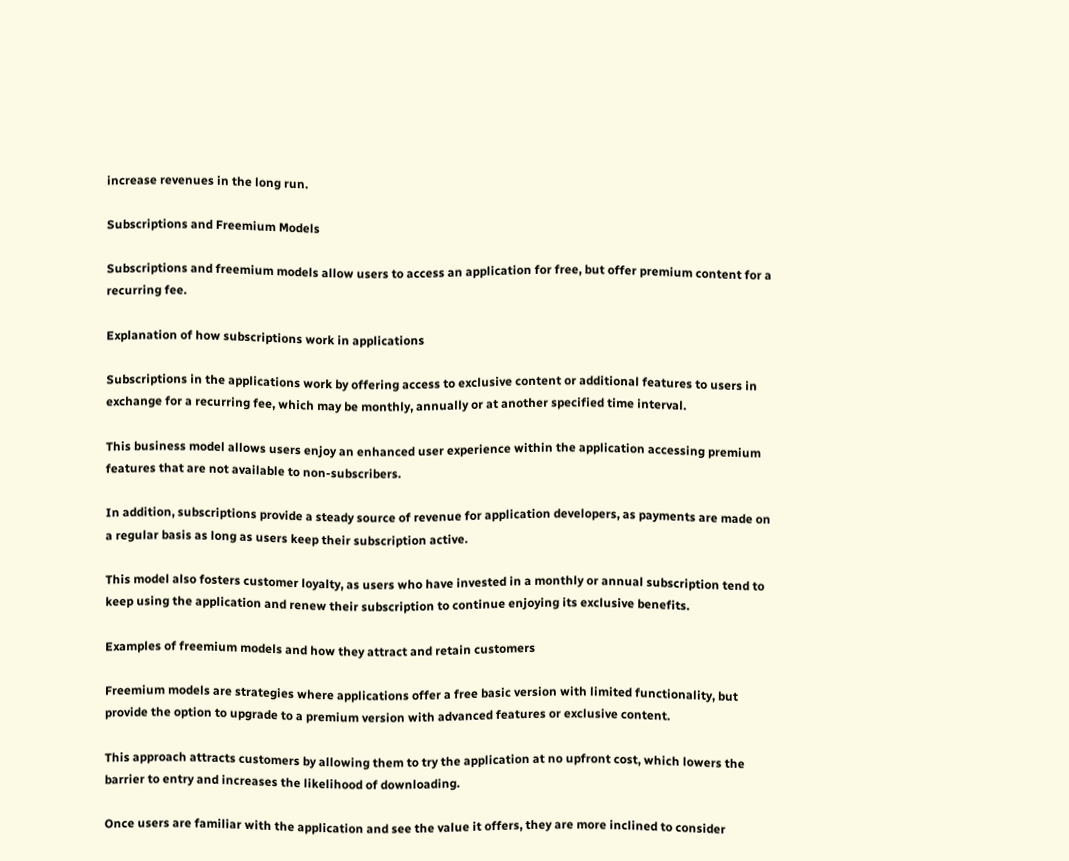increase revenues in the long run.

Subscriptions and Freemium Models

Subscriptions and freemium models allow users to access an application for free, but offer premium content for a recurring fee.

Explanation of how subscriptions work in applications

Subscriptions in the applications work by offering access to exclusive content or additional features to users in exchange for a recurring fee, which may be monthly, annually or at another specified time interval.

This business model allows users enjoy an enhanced user experience within the application accessing premium features that are not available to non-subscribers.

In addition, subscriptions provide a steady source of revenue for application developers, as payments are made on a regular basis as long as users keep their subscription active.

This model also fosters customer loyalty, as users who have invested in a monthly or annual subscription tend to keep using the application and renew their subscription to continue enjoying its exclusive benefits.

Examples of freemium models and how they attract and retain customers

Freemium models are strategies where applications offer a free basic version with limited functionality, but provide the option to upgrade to a premium version with advanced features or exclusive content.

This approach attracts customers by allowing them to try the application at no upfront cost, which lowers the barrier to entry and increases the likelihood of downloading.

Once users are familiar with the application and see the value it offers, they are more inclined to consider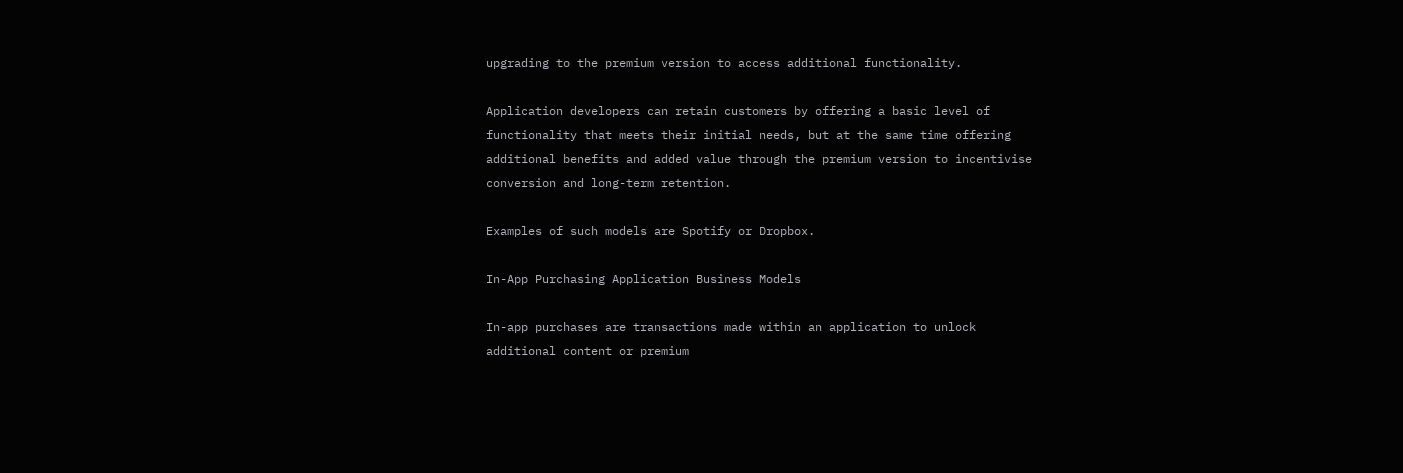upgrading to the premium version to access additional functionality.

Application developers can retain customers by offering a basic level of functionality that meets their initial needs, but at the same time offering additional benefits and added value through the premium version to incentivise conversion and long-term retention.

Examples of such models are Spotify or Dropbox.

In-App Purchasing Application Business Models

In-app purchases are transactions made within an application to unlock additional content or premium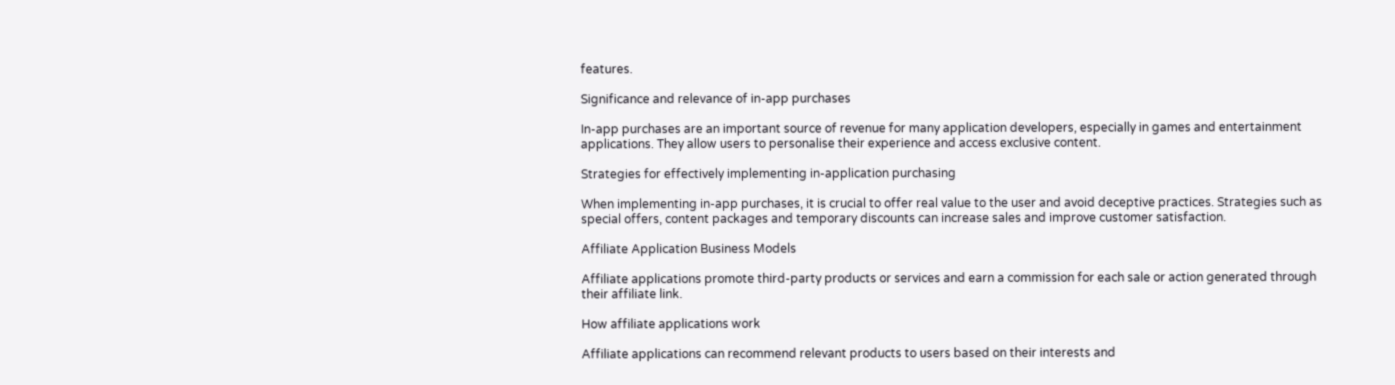features.

Significance and relevance of in-app purchases

In-app purchases are an important source of revenue for many application developers, especially in games and entertainment applications. They allow users to personalise their experience and access exclusive content.

Strategies for effectively implementing in-application purchasing

When implementing in-app purchases, it is crucial to offer real value to the user and avoid deceptive practices. Strategies such as special offers, content packages and temporary discounts can increase sales and improve customer satisfaction.

Affiliate Application Business Models

Affiliate applications promote third-party products or services and earn a commission for each sale or action generated through their affiliate link.

How affiliate applications work

Affiliate applications can recommend relevant products to users based on their interests and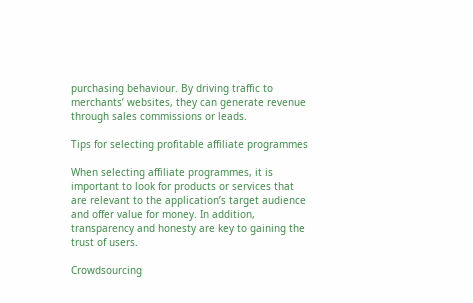purchasing behaviour. By driving traffic to merchants’ websites, they can generate revenue through sales commissions or leads.

Tips for selecting profitable affiliate programmes

When selecting affiliate programmes, it is important to look for products or services that are relevant to the application’s target audience and offer value for money. In addition, transparency and honesty are key to gaining the trust of users.

Crowdsourcing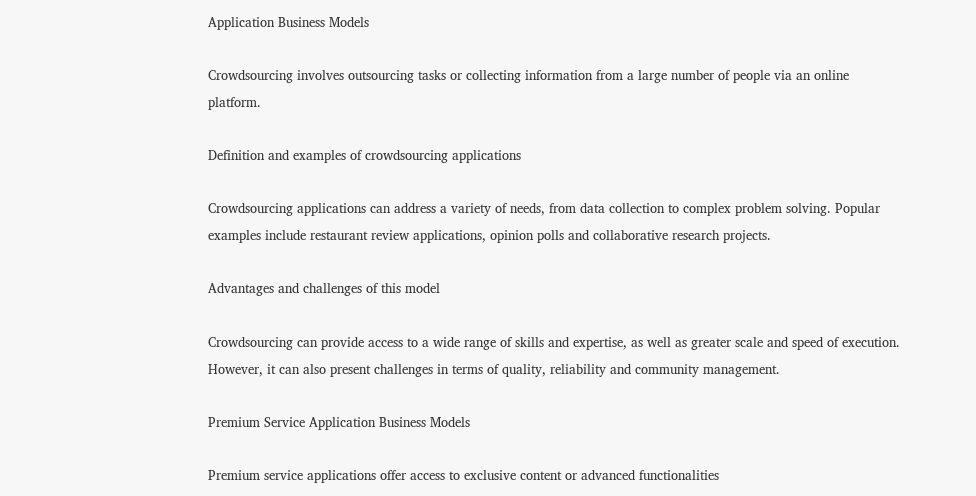Application Business Models

Crowdsourcing involves outsourcing tasks or collecting information from a large number of people via an online platform.

Definition and examples of crowdsourcing applications

Crowdsourcing applications can address a variety of needs, from data collection to complex problem solving. Popular examples include restaurant review applications, opinion polls and collaborative research projects.

Advantages and challenges of this model

Crowdsourcing can provide access to a wide range of skills and expertise, as well as greater scale and speed of execution. However, it can also present challenges in terms of quality, reliability and community management.

Premium Service Application Business Models

Premium service applications offer access to exclusive content or advanced functionalities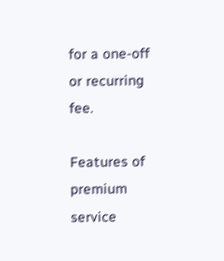for a one-off or recurring fee.

Features of premium service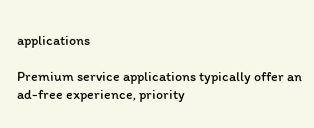applications

Premium service applications typically offer an ad-free experience, priority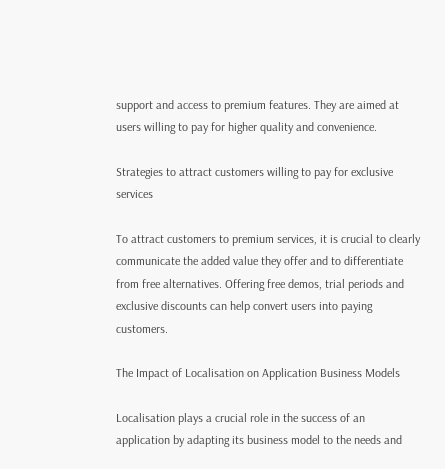support and access to premium features. They are aimed at users willing to pay for higher quality and convenience.

Strategies to attract customers willing to pay for exclusive services

To attract customers to premium services, it is crucial to clearly communicate the added value they offer and to differentiate from free alternatives. Offering free demos, trial periods and exclusive discounts can help convert users into paying customers.

The Impact of Localisation on Application Business Models

Localisation plays a crucial role in the success of an application by adapting its business model to the needs and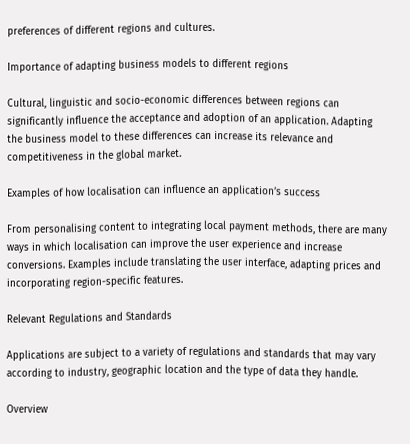preferences of different regions and cultures.

Importance of adapting business models to different regions

Cultural, linguistic and socio-economic differences between regions can significantly influence the acceptance and adoption of an application. Adapting the business model to these differences can increase its relevance and competitiveness in the global market.

Examples of how localisation can influence an application’s success

From personalising content to integrating local payment methods, there are many ways in which localisation can improve the user experience and increase conversions. Examples include translating the user interface, adapting prices and incorporating region-specific features.

Relevant Regulations and Standards

Applications are subject to a variety of regulations and standards that may vary according to industry, geographic location and the type of data they handle.

Overview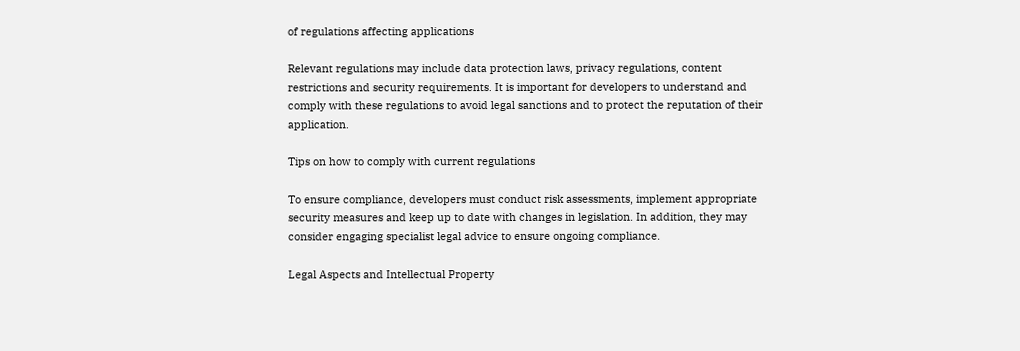of regulations affecting applications

Relevant regulations may include data protection laws, privacy regulations, content restrictions and security requirements. It is important for developers to understand and comply with these regulations to avoid legal sanctions and to protect the reputation of their application.

Tips on how to comply with current regulations

To ensure compliance, developers must conduct risk assessments, implement appropriate security measures and keep up to date with changes in legislation. In addition, they may consider engaging specialist legal advice to ensure ongoing compliance.

Legal Aspects and Intellectual Property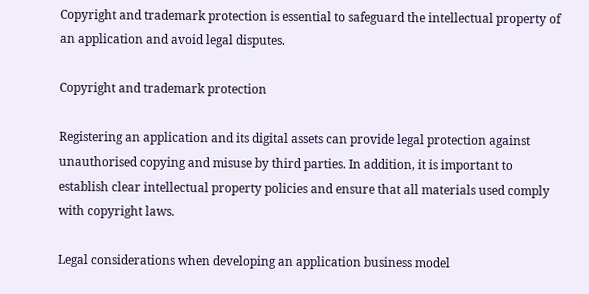Copyright and trademark protection is essential to safeguard the intellectual property of an application and avoid legal disputes.

Copyright and trademark protection

Registering an application and its digital assets can provide legal protection against unauthorised copying and misuse by third parties. In addition, it is important to establish clear intellectual property policies and ensure that all materials used comply with copyright laws.

Legal considerations when developing an application business model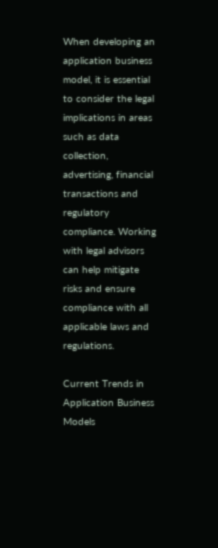When developing an application business model, it is essential to consider the legal implications in areas such as data collection, advertising, financial transactions and regulatory compliance. Working with legal advisors can help mitigate risks and ensure compliance with all applicable laws and regulations.

Current Trends in Application Business Models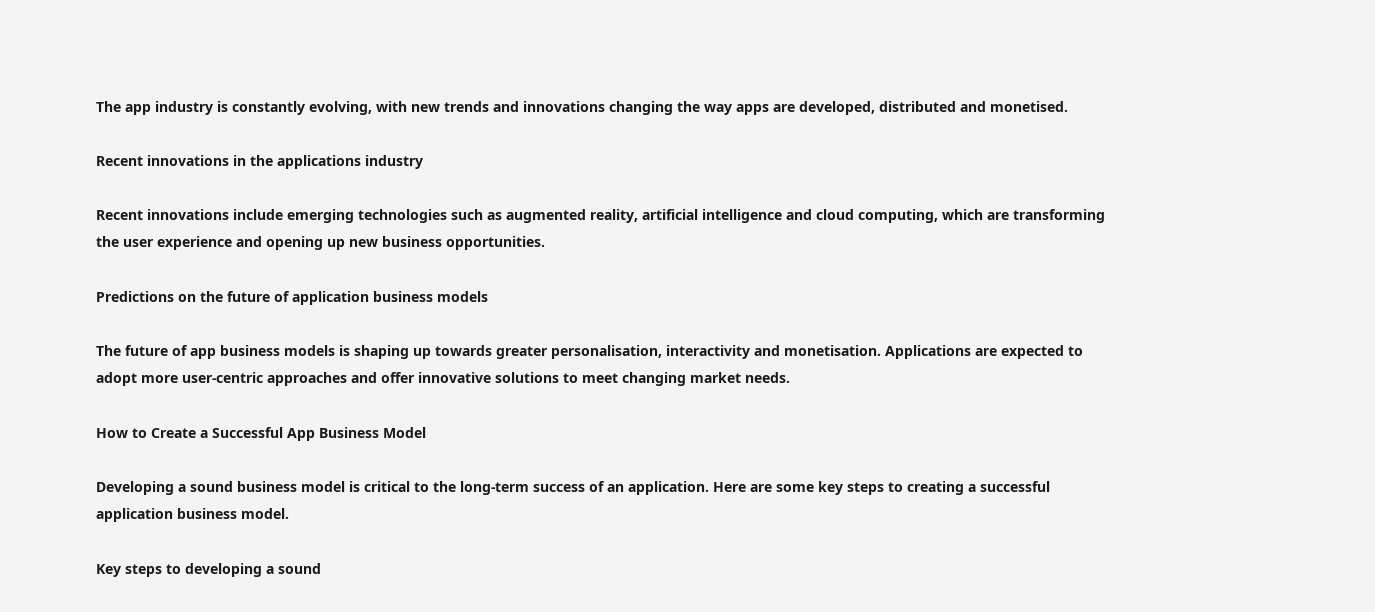The app industry is constantly evolving, with new trends and innovations changing the way apps are developed, distributed and monetised.

Recent innovations in the applications industry

Recent innovations include emerging technologies such as augmented reality, artificial intelligence and cloud computing, which are transforming the user experience and opening up new business opportunities.

Predictions on the future of application business models

The future of app business models is shaping up towards greater personalisation, interactivity and monetisation. Applications are expected to adopt more user-centric approaches and offer innovative solutions to meet changing market needs.

How to Create a Successful App Business Model

Developing a sound business model is critical to the long-term success of an application. Here are some key steps to creating a successful application business model.

Key steps to developing a sound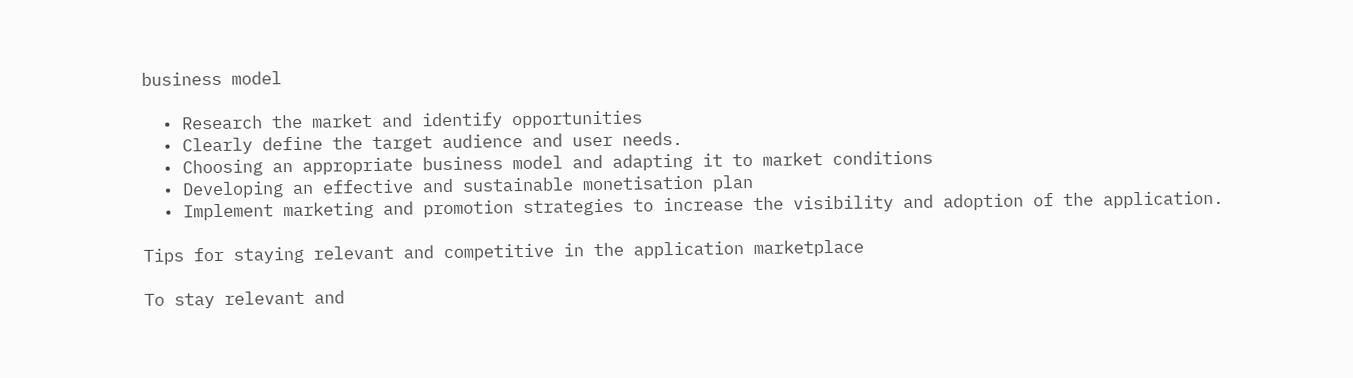business model

  • Research the market and identify opportunities
  • Clearly define the target audience and user needs.
  • Choosing an appropriate business model and adapting it to market conditions
  • Developing an effective and sustainable monetisation plan
  • Implement marketing and promotion strategies to increase the visibility and adoption of the application.

Tips for staying relevant and competitive in the application marketplace

To stay relevant and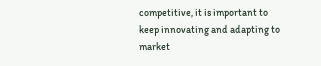competitive, it is important to keep innovating and adapting to market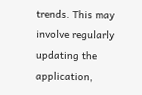trends. This may involve regularly updating the application,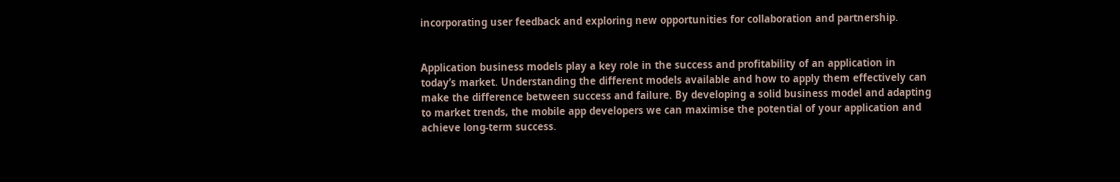incorporating user feedback and exploring new opportunities for collaboration and partnership.


Application business models play a key role in the success and profitability of an application in today’s market. Understanding the different models available and how to apply them effectively can make the difference between success and failure. By developing a solid business model and adapting to market trends, the mobile app developers we can maximise the potential of your application and achieve long-term success.